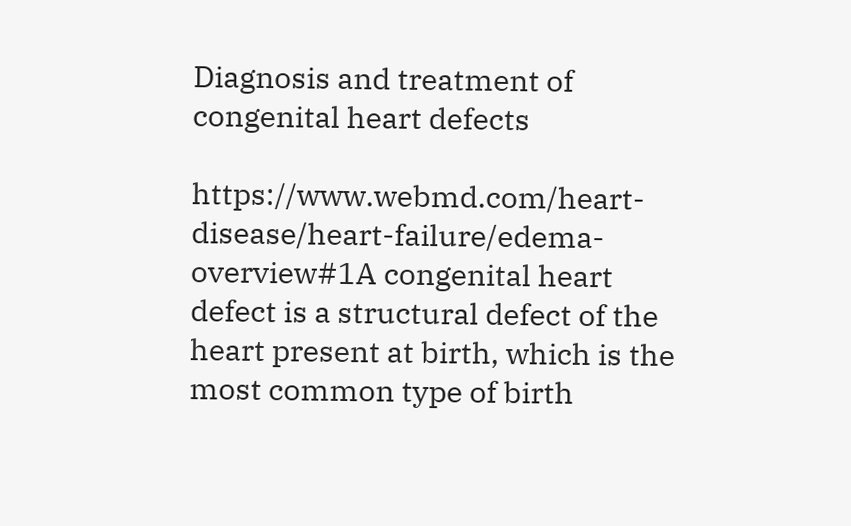Diagnosis and treatment of congenital heart defects

https://www.webmd.com/heart-disease/heart-failure/edema-overview#1A congenital heart defect is a structural defect of the heart present at birth, which is the most common type of birth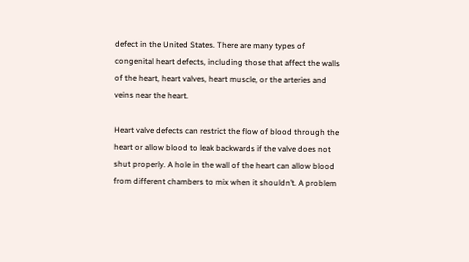defect in the United States. There are many types of congenital heart defects, including those that affect the walls of the heart, heart valves, heart muscle, or the arteries and veins near the heart.

Heart valve defects can restrict the flow of blood through the heart or allow blood to leak backwards if the valve does not shut properly. A hole in the wall of the heart can allow blood from different chambers to mix when it shouldn’t. A problem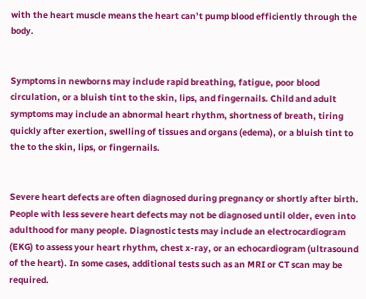with the heart muscle means the heart can’t pump blood efficiently through the body.


Symptoms in newborns may include rapid breathing, fatigue, poor blood circulation, or a bluish tint to the skin, lips, and fingernails. Child and adult symptoms may include an abnormal heart rhythm, shortness of breath, tiring quickly after exertion, swelling of tissues and organs (edema), or a bluish tint to the to the skin, lips, or fingernails.


Severe heart defects are often diagnosed during pregnancy or shortly after birth. People with less severe heart defects may not be diagnosed until older, even into adulthood for many people. Diagnostic tests may include an electrocardiogram (EKG) to assess your heart rhythm, chest x-ray, or an echocardiogram (ultrasound of the heart). In some cases, additional tests such as an MRI or CT scan may be required.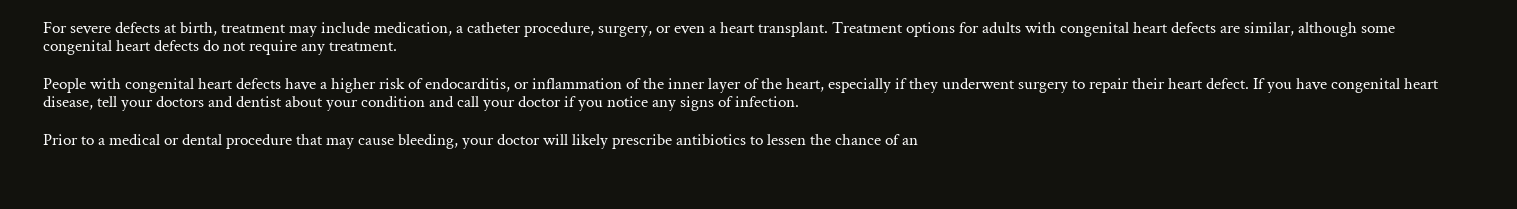For severe defects at birth, treatment may include medication, a catheter procedure, surgery, or even a heart transplant. Treatment options for adults with congenital heart defects are similar, although some congenital heart defects do not require any treatment.

People with congenital heart defects have a higher risk of endocarditis, or inflammation of the inner layer of the heart, especially if they underwent surgery to repair their heart defect. If you have congenital heart disease, tell your doctors and dentist about your condition and call your doctor if you notice any signs of infection.

Prior to a medical or dental procedure that may cause bleeding, your doctor will likely prescribe antibiotics to lessen the chance of an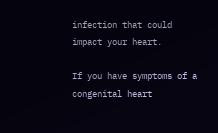infection that could impact your heart.

If you have symptoms of a congenital heart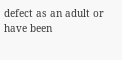defect as an adult or have been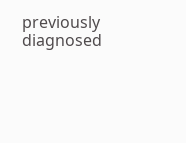previously diagnosed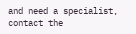and need a specialist, contact the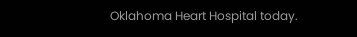Oklahoma Heart Hospital today.